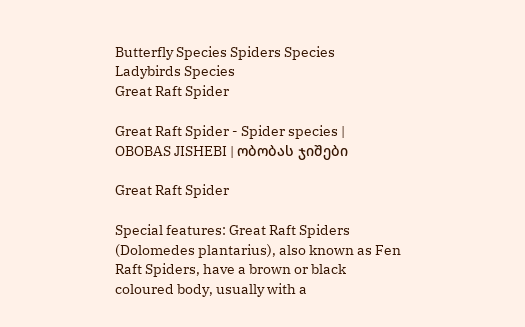Butterfly Species Spiders Species Ladybirds Species
Great Raft Spider

Great Raft Spider - Spider species | OBOBAS JISHEBI | ობობას ჯიშები

Great Raft Spider

Special features: Great Raft Spiders (Dolomedes plantarius), also known as Fen Raft Spiders, have a brown or black coloured body, usually with a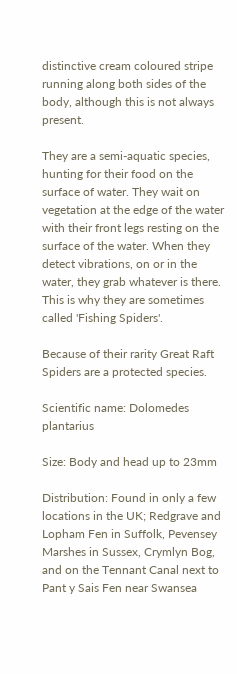distinctive cream coloured stripe running along both sides of the body, although this is not always present.

They are a semi-aquatic species, hunting for their food on the surface of water. They wait on vegetation at the edge of the water with their front legs resting on the surface of the water. When they detect vibrations, on or in the water, they grab whatever is there. This is why they are sometimes called 'Fishing Spiders'.

Because of their rarity Great Raft Spiders are a protected species.

Scientific name: Dolomedes plantarius

Size: Body and head up to 23mm

Distribution: Found in only a few locations in the UK; Redgrave and Lopham Fen in Suffolk, Pevensey Marshes in Sussex, Crymlyn Bog, and on the Tennant Canal next to Pant y Sais Fen near Swansea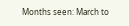Months seen: March to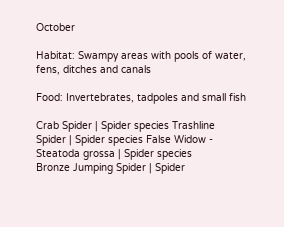October

Habitat: Swampy areas with pools of water, fens, ditches and canals

Food: Invertebrates, tadpoles and small fish

Crab Spider | Spider species Trashline Spider | Spider species False Widow - Steatoda grossa | Spider species
Bronze Jumping Spider | Spider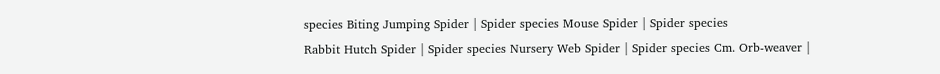species Biting Jumping Spider | Spider species Mouse Spider | Spider species
Rabbit Hutch Spider | Spider species Nursery Web Spider | Spider species Cm. Orb-weaver |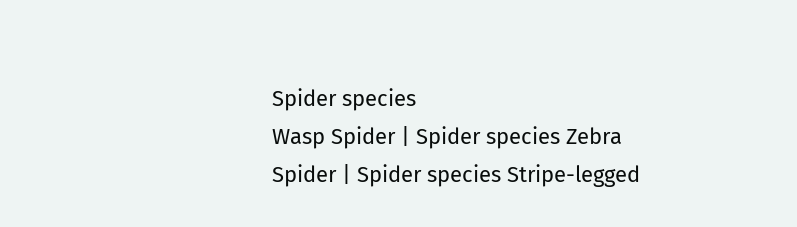Spider species
Wasp Spider | Spider species Zebra Spider | Spider species Stripe-legged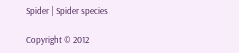Spider | Spider species

Copyright © 2012